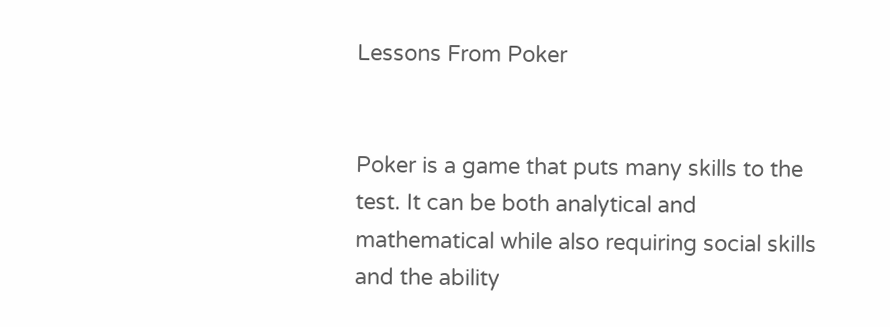Lessons From Poker


Poker is a game that puts many skills to the test. It can be both analytical and mathematical while also requiring social skills and the ability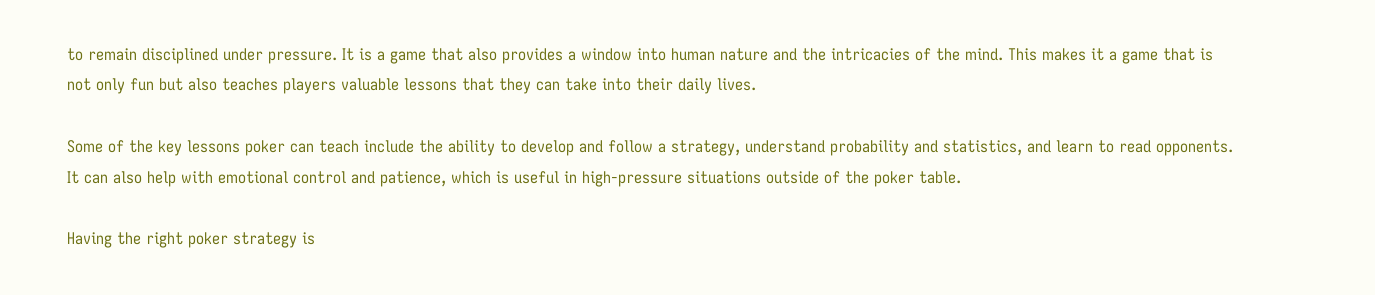to remain disciplined under pressure. It is a game that also provides a window into human nature and the intricacies of the mind. This makes it a game that is not only fun but also teaches players valuable lessons that they can take into their daily lives.

Some of the key lessons poker can teach include the ability to develop and follow a strategy, understand probability and statistics, and learn to read opponents. It can also help with emotional control and patience, which is useful in high-pressure situations outside of the poker table.

Having the right poker strategy is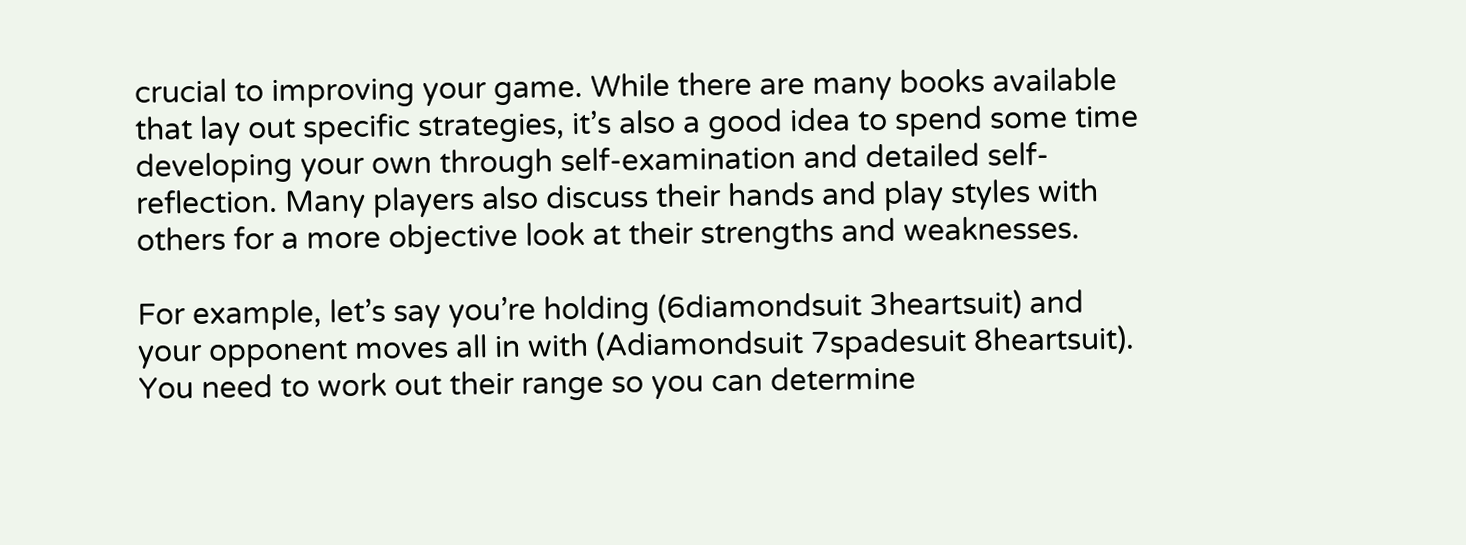crucial to improving your game. While there are many books available that lay out specific strategies, it’s also a good idea to spend some time developing your own through self-examination and detailed self-reflection. Many players also discuss their hands and play styles with others for a more objective look at their strengths and weaknesses.

For example, let’s say you’re holding (6diamondsuit 3heartsuit) and your opponent moves all in with (Adiamondsuit 7spadesuit 8heartsuit). You need to work out their range so you can determine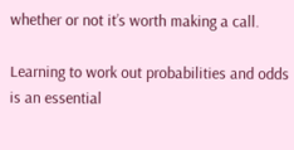whether or not it’s worth making a call.

Learning to work out probabilities and odds is an essential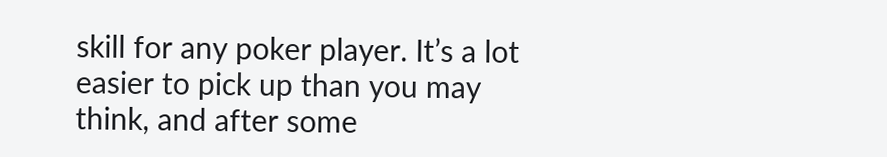skill for any poker player. It’s a lot easier to pick up than you may think, and after some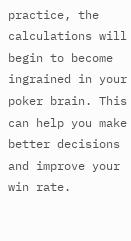practice, the calculations will begin to become ingrained in your poker brain. This can help you make better decisions and improve your win rate.